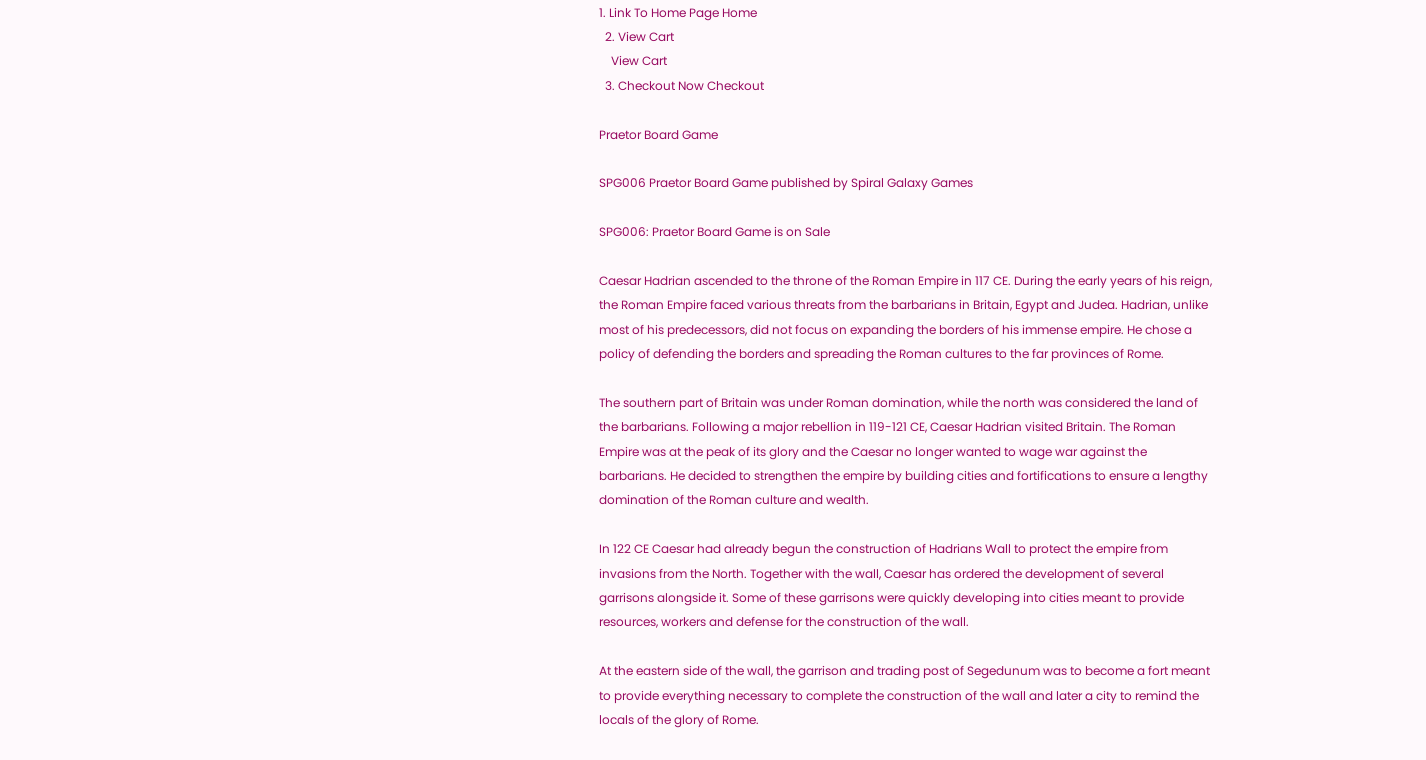1. Link To Home Page Home
  2. View Cart
    View Cart
  3. Checkout Now Checkout

Praetor Board Game

SPG006 Praetor Board Game published by Spiral Galaxy Games

SPG006: Praetor Board Game is on Sale

Caesar Hadrian ascended to the throne of the Roman Empire in 117 CE. During the early years of his reign, the Roman Empire faced various threats from the barbarians in Britain, Egypt and Judea. Hadrian, unlike most of his predecessors, did not focus on expanding the borders of his immense empire. He chose a policy of defending the borders and spreading the Roman cultures to the far provinces of Rome.

The southern part of Britain was under Roman domination, while the north was considered the land of the barbarians. Following a major rebellion in 119-121 CE, Caesar Hadrian visited Britain. The Roman Empire was at the peak of its glory and the Caesar no longer wanted to wage war against the barbarians. He decided to strengthen the empire by building cities and fortifications to ensure a lengthy domination of the Roman culture and wealth.

In 122 CE Caesar had already begun the construction of Hadrians Wall to protect the empire from invasions from the North. Together with the wall, Caesar has ordered the development of several garrisons alongside it. Some of these garrisons were quickly developing into cities meant to provide resources, workers and defense for the construction of the wall.

At the eastern side of the wall, the garrison and trading post of Segedunum was to become a fort meant to provide everything necessary to complete the construction of the wall and later a city to remind the locals of the glory of Rome.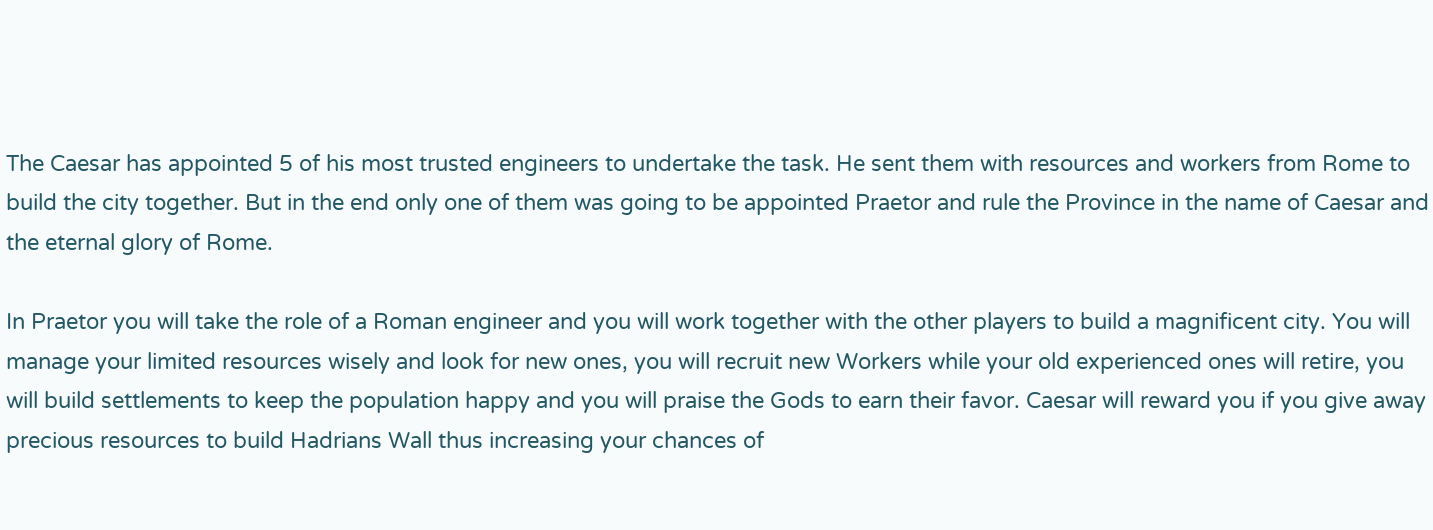The Caesar has appointed 5 of his most trusted engineers to undertake the task. He sent them with resources and workers from Rome to build the city together. But in the end only one of them was going to be appointed Praetor and rule the Province in the name of Caesar and the eternal glory of Rome.

In Praetor you will take the role of a Roman engineer and you will work together with the other players to build a magnificent city. You will manage your limited resources wisely and look for new ones, you will recruit new Workers while your old experienced ones will retire, you will build settlements to keep the population happy and you will praise the Gods to earn their favor. Caesar will reward you if you give away precious resources to build Hadrians Wall thus increasing your chances of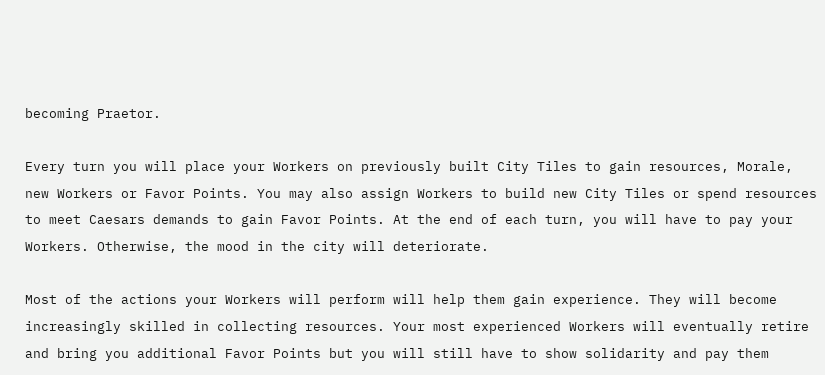becoming Praetor.

Every turn you will place your Workers on previously built City Tiles to gain resources, Morale, new Workers or Favor Points. You may also assign Workers to build new City Tiles or spend resources to meet Caesars demands to gain Favor Points. At the end of each turn, you will have to pay your Workers. Otherwise, the mood in the city will deteriorate.

Most of the actions your Workers will perform will help them gain experience. They will become increasingly skilled in collecting resources. Your most experienced Workers will eventually retire and bring you additional Favor Points but you will still have to show solidarity and pay them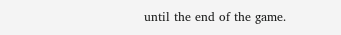until the end of the game.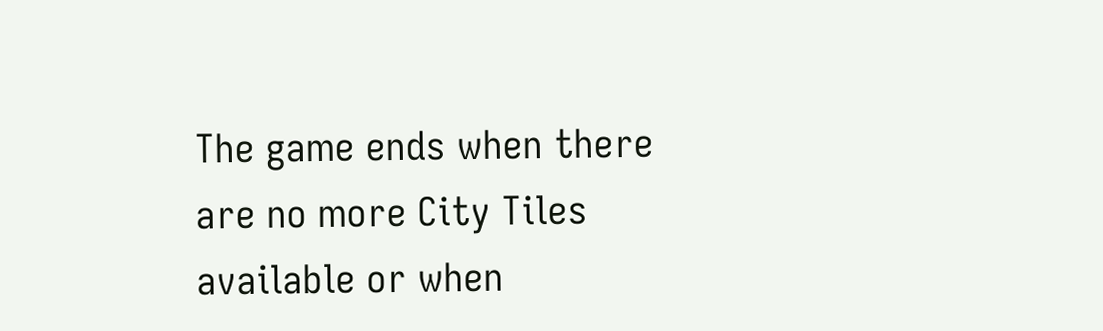The game ends when there are no more City Tiles available or when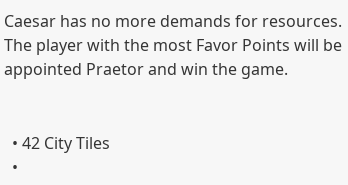Caesar has no more demands for resources. The player with the most Favor Points will be appointed Praetor and win the game.


  • 42 City Tiles
  •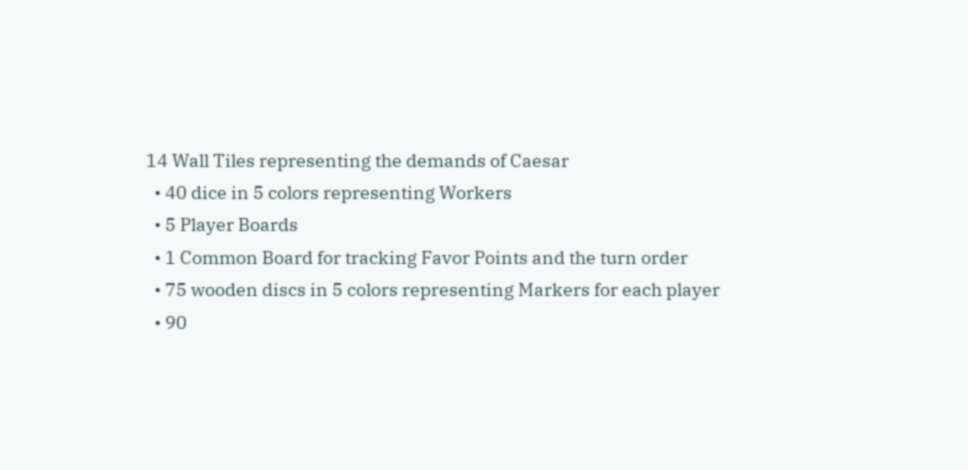14 Wall Tiles representing the demands of Caesar
  • 40 dice in 5 colors representing Workers
  • 5 Player Boards
  • 1 Common Board for tracking Favor Points and the turn order
  • 75 wooden discs in 5 colors representing Markers for each player
  • 90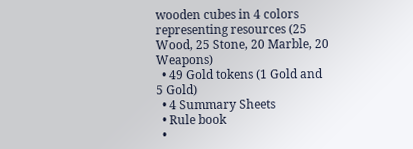wooden cubes in 4 colors representing resources (25 Wood, 25 Stone, 20 Marble, 20 Weapons)
  • 49 Gold tokens (1 Gold and 5 Gold)
  • 4 Summary Sheets
  • Rule book
  •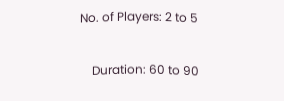No. of Players: 2 to 5

    Duration: 60 to 90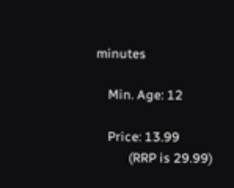minutes

    Min. Age: 12

    Price: 13.99
           (RRP is 29.99)